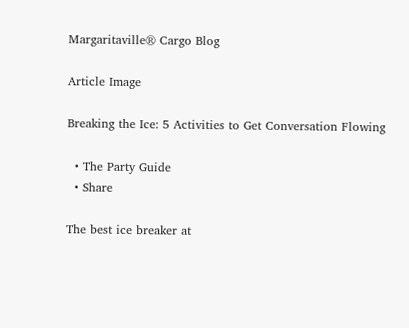Margaritaville® Cargo Blog

Article Image

Breaking the Ice: 5 Activities to Get Conversation Flowing

  • The Party Guide
  • Share

The best ice breaker at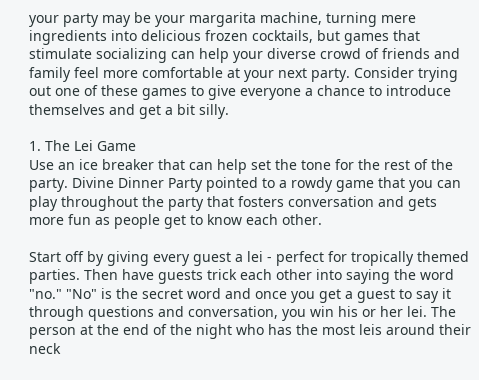your party may be your margarita machine, turning mere ingredients into delicious frozen cocktails, but games that stimulate socializing can help your diverse crowd of friends and family feel more comfortable at your next party. Consider trying out one of these games to give everyone a chance to introduce themselves and get a bit silly.

1. The Lei Game
Use an ice breaker that can help set the tone for the rest of the party. Divine Dinner Party pointed to a rowdy game that you can play throughout the party that fosters conversation and gets more fun as people get to know each other.

Start off by giving every guest a lei - perfect for tropically themed parties. Then have guests trick each other into saying the word "no." "No" is the secret word and once you get a guest to say it through questions and conversation, you win his or her lei. The person at the end of the night who has the most leis around their neck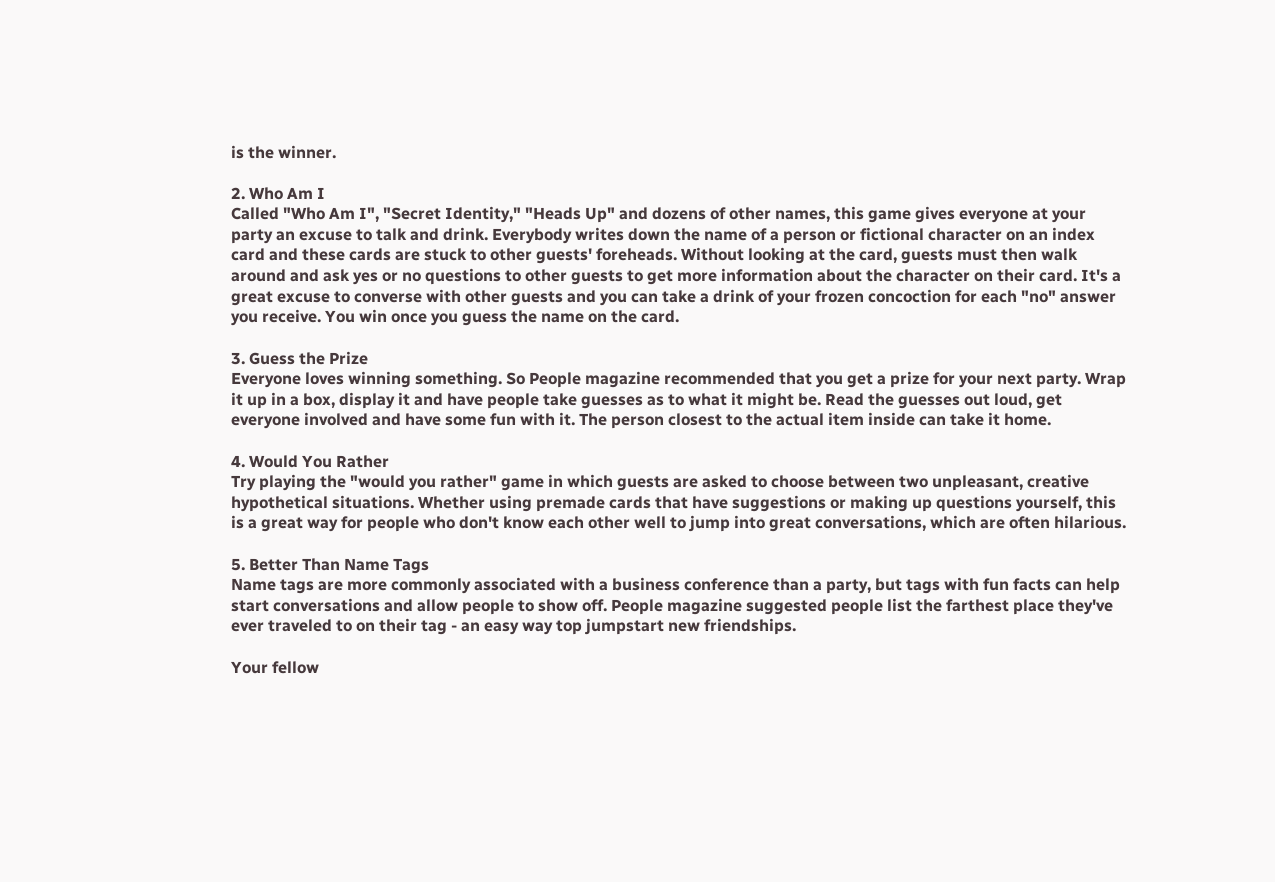is the winner.

2. Who Am I
Called "Who Am I", "Secret Identity," "Heads Up" and dozens of other names, this game gives everyone at your party an excuse to talk and drink. Everybody writes down the name of a person or fictional character on an index card and these cards are stuck to other guests' foreheads. Without looking at the card, guests must then walk around and ask yes or no questions to other guests to get more information about the character on their card. It's a great excuse to converse with other guests and you can take a drink of your frozen concoction for each "no" answer you receive. You win once you guess the name on the card.

3. Guess the Prize
Everyone loves winning something. So People magazine recommended that you get a prize for your next party. Wrap it up in a box, display it and have people take guesses as to what it might be. Read the guesses out loud, get everyone involved and have some fun with it. The person closest to the actual item inside can take it home.

4. Would You Rather
Try playing the "would you rather" game in which guests are asked to choose between two unpleasant, creative hypothetical situations. Whether using premade cards that have suggestions or making up questions yourself, this is a great way for people who don't know each other well to jump into great conversations, which are often hilarious.

5. Better Than Name Tags
Name tags are more commonly associated with a business conference than a party, but tags with fun facts can help start conversations and allow people to show off. People magazine suggested people list the farthest place they've ever traveled to on their tag - an easy way top jumpstart new friendships.

Your fellow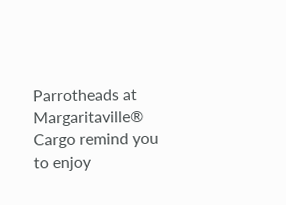Parrotheads at Margaritaville® Cargo remind you to enjoy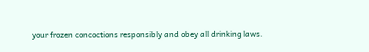your frozen concoctions responsibly and obey all drinking laws.